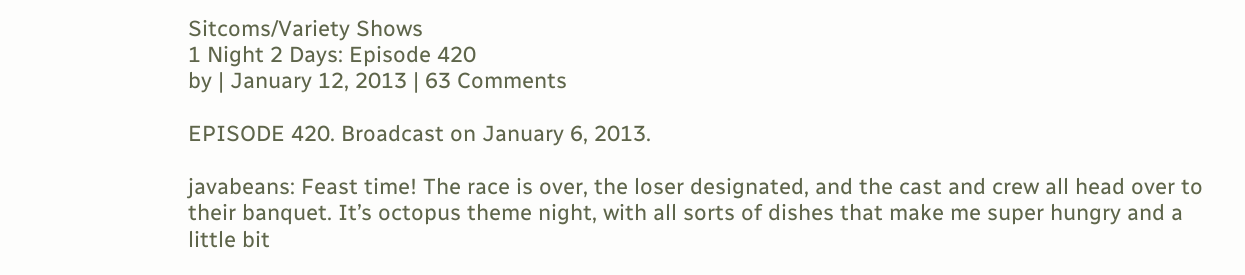Sitcoms/Variety Shows
1 Night 2 Days: Episode 420
by | January 12, 2013 | 63 Comments

EPISODE 420. Broadcast on January 6, 2013.

javabeans: Feast time! The race is over, the loser designated, and the cast and crew all head over to their banquet. It’s octopus theme night, with all sorts of dishes that make me super hungry and a little bit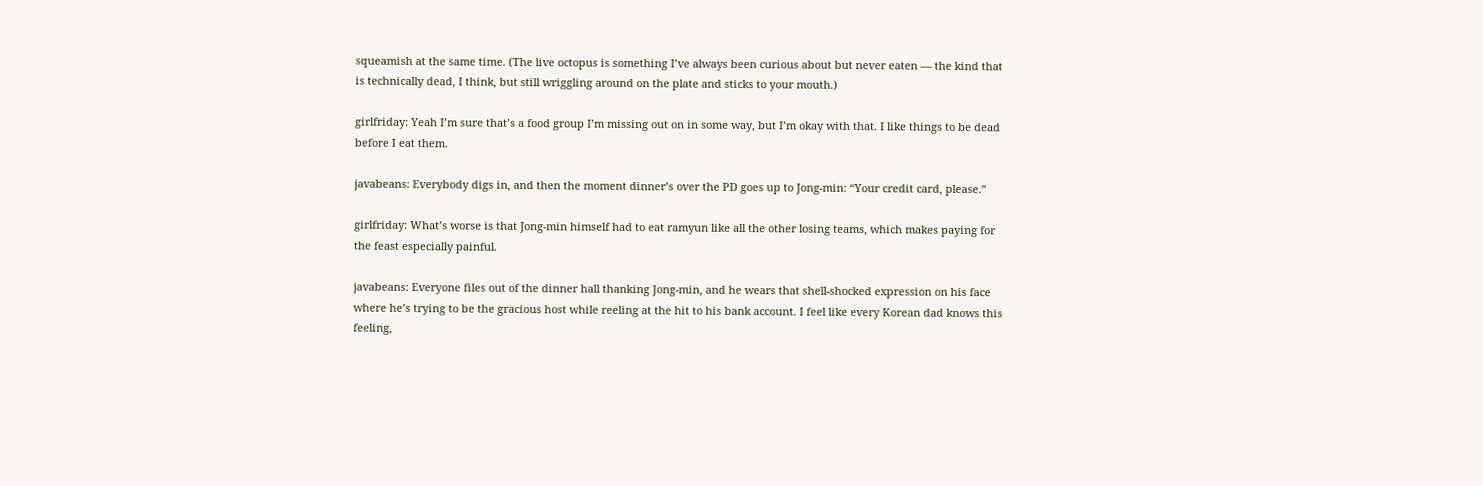squeamish at the same time. (The live octopus is something I’ve always been curious about but never eaten — the kind that is technically dead, I think, but still wriggling around on the plate and sticks to your mouth.)

girlfriday: Yeah I’m sure that’s a food group I’m missing out on in some way, but I’m okay with that. I like things to be dead before I eat them.

javabeans: Everybody digs in, and then the moment dinner’s over the PD goes up to Jong-min: “Your credit card, please.”

girlfriday: What’s worse is that Jong-min himself had to eat ramyun like all the other losing teams, which makes paying for the feast especially painful.

javabeans: Everyone files out of the dinner hall thanking Jong-min, and he wears that shell-shocked expression on his face where he’s trying to be the gracious host while reeling at the hit to his bank account. I feel like every Korean dad knows this feeling,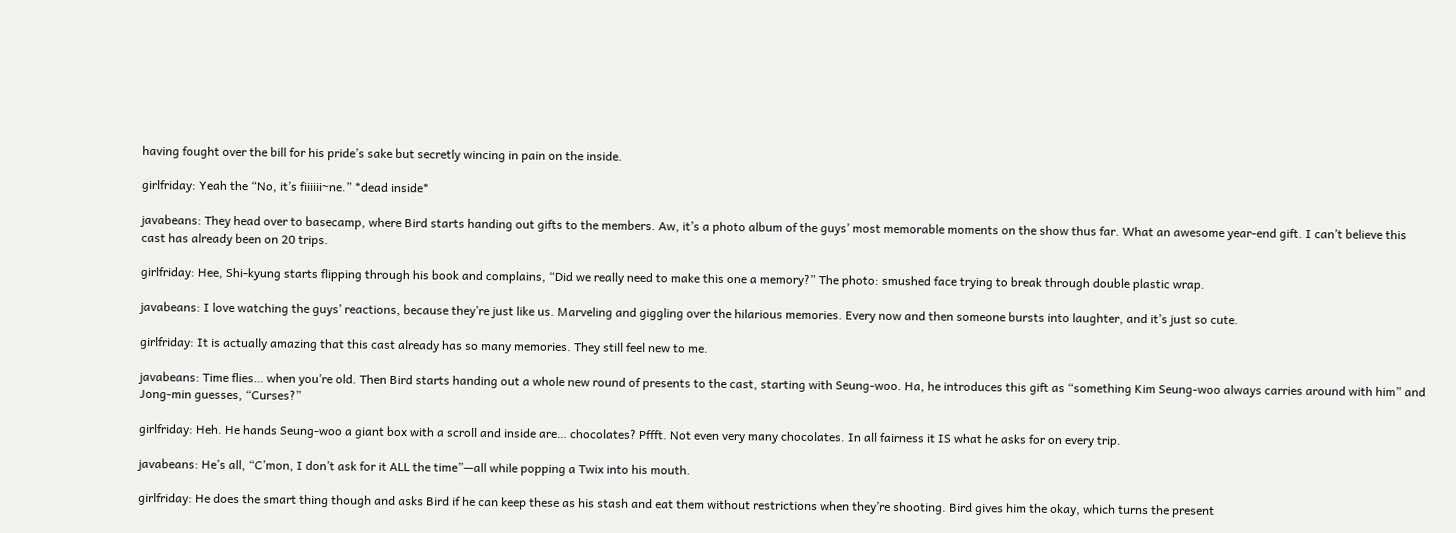having fought over the bill for his pride’s sake but secretly wincing in pain on the inside.

girlfriday: Yeah the “No, it’s fiiiiii~ne.” *dead inside*

javabeans: They head over to basecamp, where Bird starts handing out gifts to the members. Aw, it’s a photo album of the guys’ most memorable moments on the show thus far. What an awesome year-end gift. I can’t believe this cast has already been on 20 trips.

girlfriday: Hee, Shi-kyung starts flipping through his book and complains, “Did we really need to make this one a memory?” The photo: smushed face trying to break through double plastic wrap.

javabeans: I love watching the guys’ reactions, because they’re just like us. Marveling and giggling over the hilarious memories. Every now and then someone bursts into laughter, and it’s just so cute.

girlfriday: It is actually amazing that this cast already has so many memories. They still feel new to me.

javabeans: Time flies… when you’re old. Then Bird starts handing out a whole new round of presents to the cast, starting with Seung-woo. Ha, he introduces this gift as “something Kim Seung-woo always carries around with him” and Jong-min guesses, “Curses?”

girlfriday: Heh. He hands Seung-woo a giant box with a scroll and inside are… chocolates? Pffft. Not even very many chocolates. In all fairness it IS what he asks for on every trip.

javabeans: He’s all, “C’mon, I don’t ask for it ALL the time”—all while popping a Twix into his mouth.

girlfriday: He does the smart thing though and asks Bird if he can keep these as his stash and eat them without restrictions when they’re shooting. Bird gives him the okay, which turns the present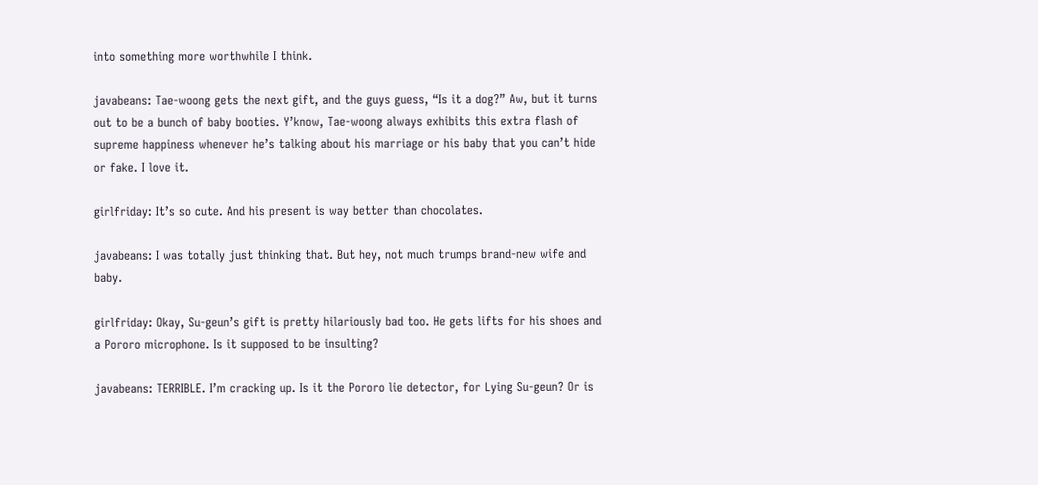into something more worthwhile I think.

javabeans: Tae-woong gets the next gift, and the guys guess, “Is it a dog?” Aw, but it turns out to be a bunch of baby booties. Y’know, Tae-woong always exhibits this extra flash of supreme happiness whenever he’s talking about his marriage or his baby that you can’t hide or fake. I love it.

girlfriday: It’s so cute. And his present is way better than chocolates.

javabeans: I was totally just thinking that. But hey, not much trumps brand-new wife and baby.

girlfriday: Okay, Su-geun’s gift is pretty hilariously bad too. He gets lifts for his shoes and a Pororo microphone. Is it supposed to be insulting?

javabeans: TERRIBLE. I’m cracking up. Is it the Pororo lie detector, for Lying Su-geun? Or is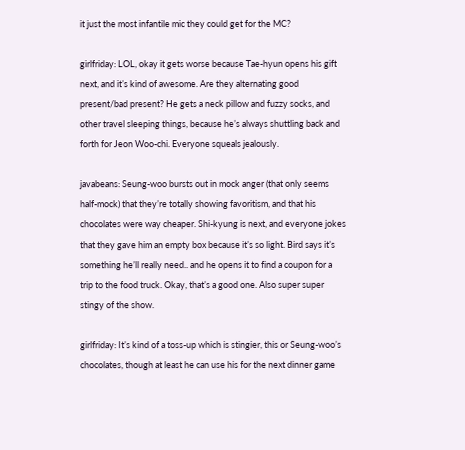it just the most infantile mic they could get for the MC?

girlfriday: LOL, okay it gets worse because Tae-hyun opens his gift next, and it’s kind of awesome. Are they alternating good present/bad present? He gets a neck pillow and fuzzy socks, and other travel sleeping things, because he’s always shuttling back and forth for Jeon Woo-chi. Everyone squeals jealously.

javabeans: Seung-woo bursts out in mock anger (that only seems half-mock) that they’re totally showing favoritism, and that his chocolates were way cheaper. Shi-kyung is next, and everyone jokes that they gave him an empty box because it’s so light. Bird says it’s something he’ll really need.. and he opens it to find a coupon for a trip to the food truck. Okay, that’s a good one. Also super super stingy of the show.

girlfriday: It’s kind of a toss-up which is stingier, this or Seung-woo’s chocolates, though at least he can use his for the next dinner game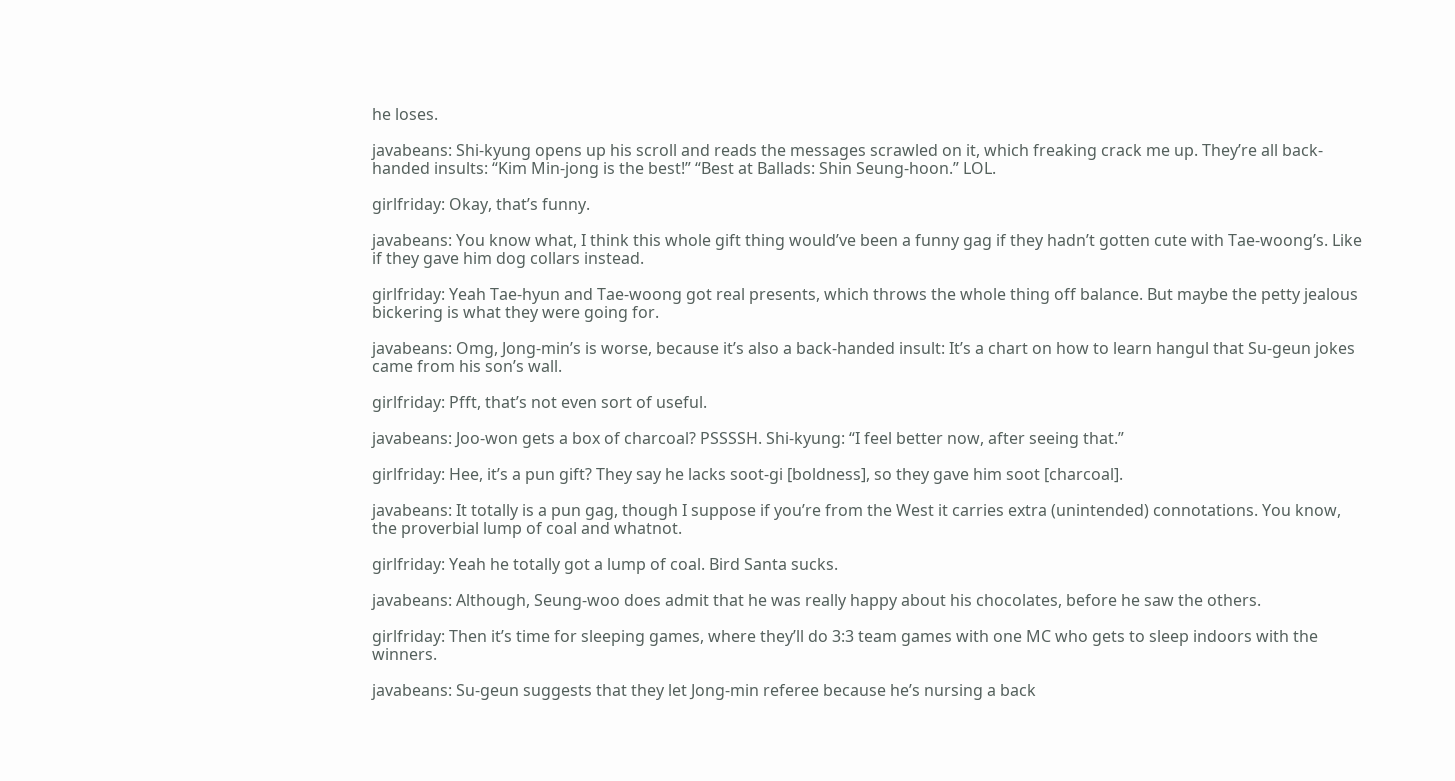he loses.

javabeans: Shi-kyung opens up his scroll and reads the messages scrawled on it, which freaking crack me up. They’re all back-handed insults: “Kim Min-jong is the best!” “Best at Ballads: Shin Seung-hoon.” LOL.

girlfriday: Okay, that’s funny.

javabeans: You know what, I think this whole gift thing would’ve been a funny gag if they hadn’t gotten cute with Tae-woong’s. Like if they gave him dog collars instead.

girlfriday: Yeah Tae-hyun and Tae-woong got real presents, which throws the whole thing off balance. But maybe the petty jealous bickering is what they were going for.

javabeans: Omg, Jong-min’s is worse, because it’s also a back-handed insult: It’s a chart on how to learn hangul that Su-geun jokes came from his son’s wall.

girlfriday: Pfft, that’s not even sort of useful.

javabeans: Joo-won gets a box of charcoal? PSSSSH. Shi-kyung: “I feel better now, after seeing that.”

girlfriday: Hee, it’s a pun gift? They say he lacks soot-gi [boldness], so they gave him soot [charcoal].

javabeans: It totally is a pun gag, though I suppose if you’re from the West it carries extra (unintended) connotations. You know, the proverbial lump of coal and whatnot.

girlfriday: Yeah he totally got a lump of coal. Bird Santa sucks.

javabeans: Although, Seung-woo does admit that he was really happy about his chocolates, before he saw the others.

girlfriday: Then it’s time for sleeping games, where they’ll do 3:3 team games with one MC who gets to sleep indoors with the winners.

javabeans: Su-geun suggests that they let Jong-min referee because he’s nursing a back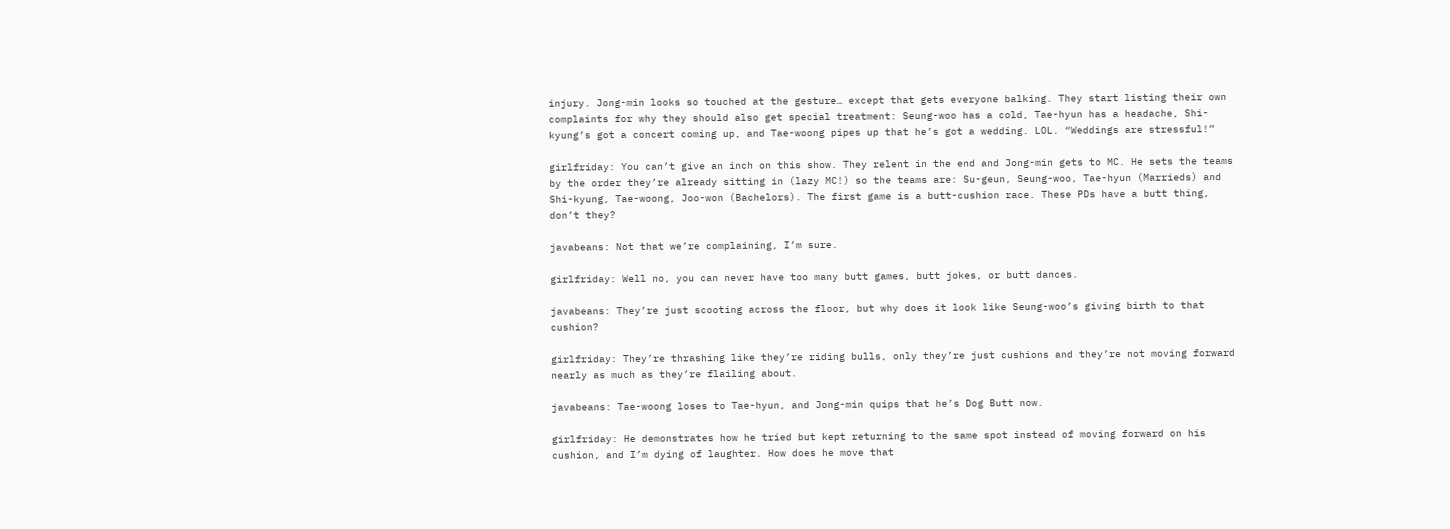injury. Jong-min looks so touched at the gesture… except that gets everyone balking. They start listing their own complaints for why they should also get special treatment: Seung-woo has a cold, Tae-hyun has a headache, Shi-kyung’s got a concert coming up, and Tae-woong pipes up that he’s got a wedding. LOL. “Weddings are stressful!”

girlfriday: You can’t give an inch on this show. They relent in the end and Jong-min gets to MC. He sets the teams by the order they’re already sitting in (lazy MC!) so the teams are: Su-geun, Seung-woo, Tae-hyun (Marrieds) and Shi-kyung, Tae-woong, Joo-won (Bachelors). The first game is a butt-cushion race. These PDs have a butt thing, don’t they?

javabeans: Not that we’re complaining, I’m sure.

girlfriday: Well no, you can never have too many butt games, butt jokes, or butt dances.

javabeans: They’re just scooting across the floor, but why does it look like Seung-woo’s giving birth to that cushion?

girlfriday: They’re thrashing like they’re riding bulls, only they’re just cushions and they’re not moving forward nearly as much as they’re flailing about.

javabeans: Tae-woong loses to Tae-hyun, and Jong-min quips that he’s Dog Butt now.

girlfriday: He demonstrates how he tried but kept returning to the same spot instead of moving forward on his cushion, and I’m dying of laughter. How does he move that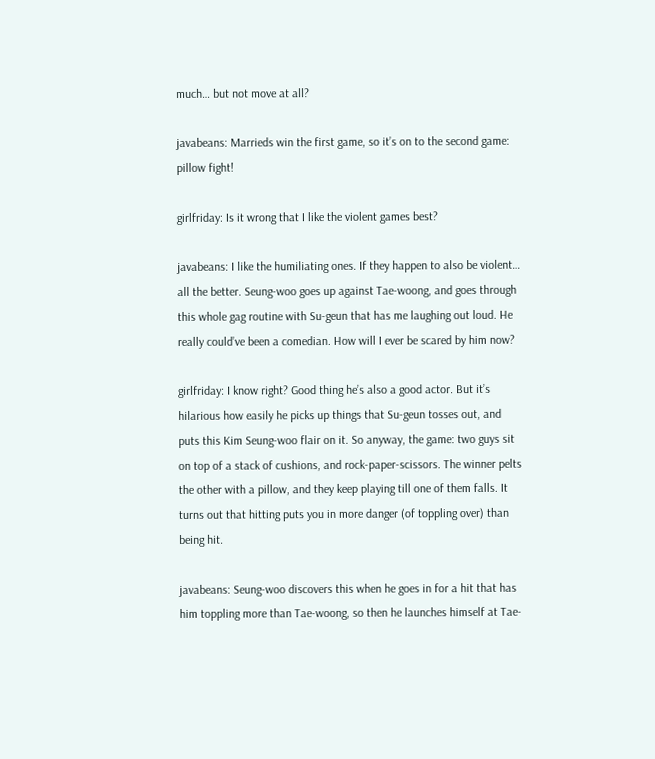much… but not move at all?

javabeans: Marrieds win the first game, so it’s on to the second game: pillow fight!

girlfriday: Is it wrong that I like the violent games best?

javabeans: I like the humiliating ones. If they happen to also be violent… all the better. Seung-woo goes up against Tae-woong, and goes through this whole gag routine with Su-geun that has me laughing out loud. He really could’ve been a comedian. How will I ever be scared by him now?

girlfriday: I know right? Good thing he’s also a good actor. But it’s hilarious how easily he picks up things that Su-geun tosses out, and puts this Kim Seung-woo flair on it. So anyway, the game: two guys sit on top of a stack of cushions, and rock-paper-scissors. The winner pelts the other with a pillow, and they keep playing till one of them falls. It turns out that hitting puts you in more danger (of toppling over) than being hit.

javabeans: Seung-woo discovers this when he goes in for a hit that has him toppling more than Tae-woong, so then he launches himself at Tae-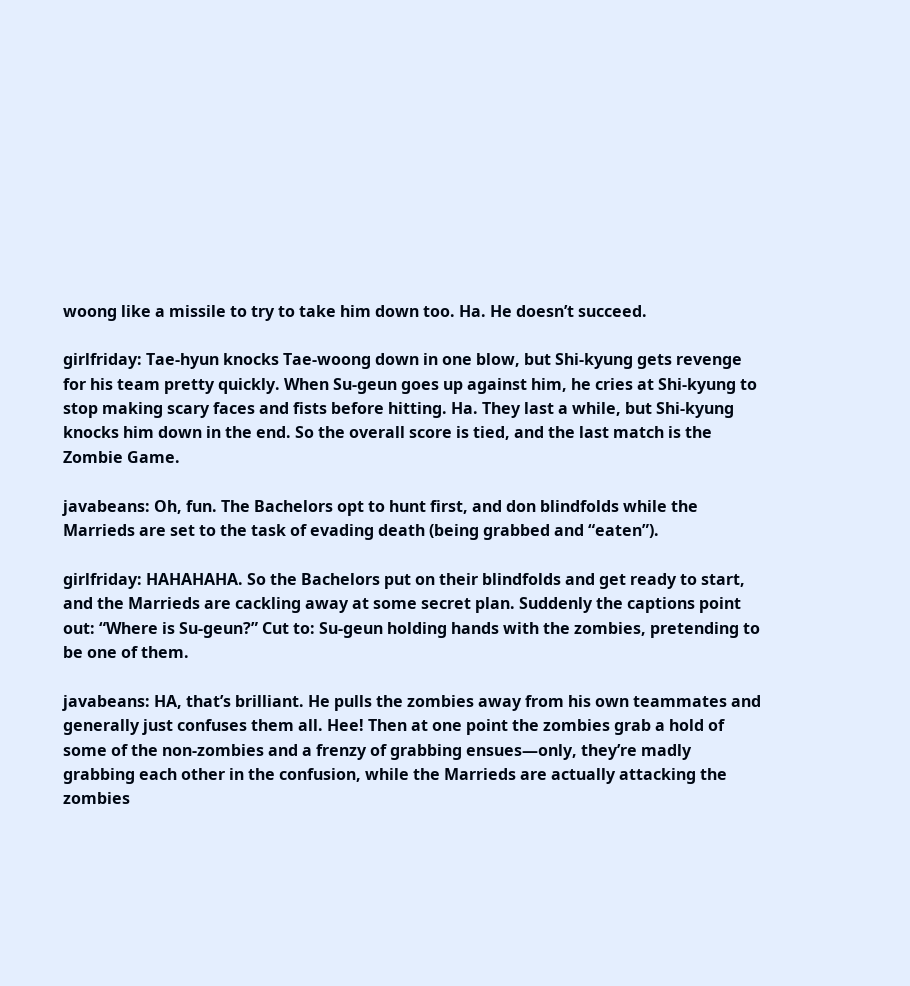woong like a missile to try to take him down too. Ha. He doesn’t succeed.

girlfriday: Tae-hyun knocks Tae-woong down in one blow, but Shi-kyung gets revenge for his team pretty quickly. When Su-geun goes up against him, he cries at Shi-kyung to stop making scary faces and fists before hitting. Ha. They last a while, but Shi-kyung knocks him down in the end. So the overall score is tied, and the last match is the Zombie Game.

javabeans: Oh, fun. The Bachelors opt to hunt first, and don blindfolds while the Marrieds are set to the task of evading death (being grabbed and “eaten”).

girlfriday: HAHAHAHA. So the Bachelors put on their blindfolds and get ready to start, and the Marrieds are cackling away at some secret plan. Suddenly the captions point out: “Where is Su-geun?” Cut to: Su-geun holding hands with the zombies, pretending to be one of them.

javabeans: HA, that’s brilliant. He pulls the zombies away from his own teammates and generally just confuses them all. Hee! Then at one point the zombies grab a hold of some of the non-zombies and a frenzy of grabbing ensues—only, they’re madly grabbing each other in the confusion, while the Marrieds are actually attacking the zombies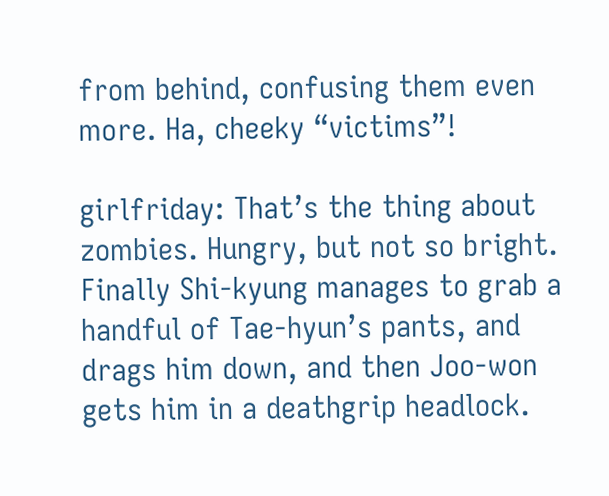from behind, confusing them even more. Ha, cheeky “victims”!

girlfriday: That’s the thing about zombies. Hungry, but not so bright. Finally Shi-kyung manages to grab a handful of Tae-hyun’s pants, and drags him down, and then Joo-won gets him in a deathgrip headlock.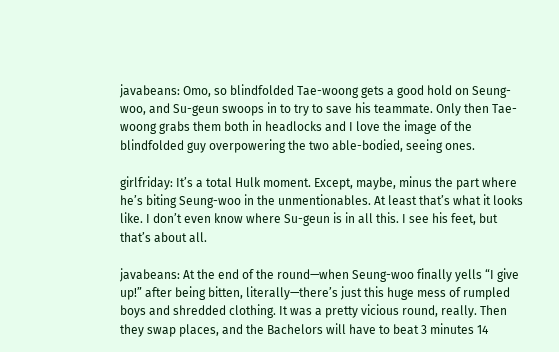javabeans: Omo, so blindfolded Tae-woong gets a good hold on Seung-woo, and Su-geun swoops in to try to save his teammate. Only then Tae-woong grabs them both in headlocks and I love the image of the blindfolded guy overpowering the two able-bodied, seeing ones.

girlfriday: It’s a total Hulk moment. Except, maybe, minus the part where he’s biting Seung-woo in the unmentionables. At least that’s what it looks like. I don’t even know where Su-geun is in all this. I see his feet, but that’s about all.

javabeans: At the end of the round—when Seung-woo finally yells “I give up!” after being bitten, literally—there’s just this huge mess of rumpled boys and shredded clothing. It was a pretty vicious round, really. Then they swap places, and the Bachelors will have to beat 3 minutes 14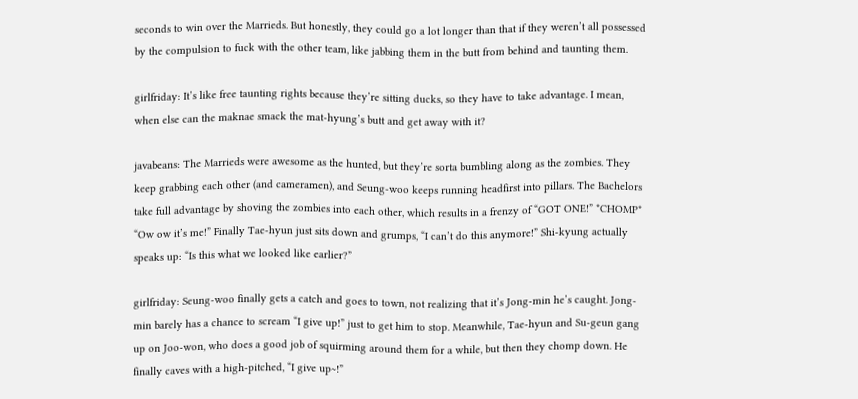seconds to win over the Marrieds. But honestly, they could go a lot longer than that if they weren’t all possessed by the compulsion to fuck with the other team, like jabbing them in the butt from behind and taunting them.

girlfriday: It’s like free taunting rights because they’re sitting ducks, so they have to take advantage. I mean, when else can the maknae smack the mat-hyung’s butt and get away with it?

javabeans: The Marrieds were awesome as the hunted, but they’re sorta bumbling along as the zombies. They keep grabbing each other (and cameramen), and Seung-woo keeps running headfirst into pillars. The Bachelors take full advantage by shoving the zombies into each other, which results in a frenzy of “GOT ONE!” *CHOMP* “Ow ow it’s me!” Finally Tae-hyun just sits down and grumps, “I can’t do this anymore!” Shi-kyung actually speaks up: “Is this what we looked like earlier?”

girlfriday: Seung-woo finally gets a catch and goes to town, not realizing that it’s Jong-min he’s caught. Jong-min barely has a chance to scream “I give up!” just to get him to stop. Meanwhile, Tae-hyun and Su-geun gang up on Joo-won, who does a good job of squirming around them for a while, but then they chomp down. He finally caves with a high-pitched, “I give up~!”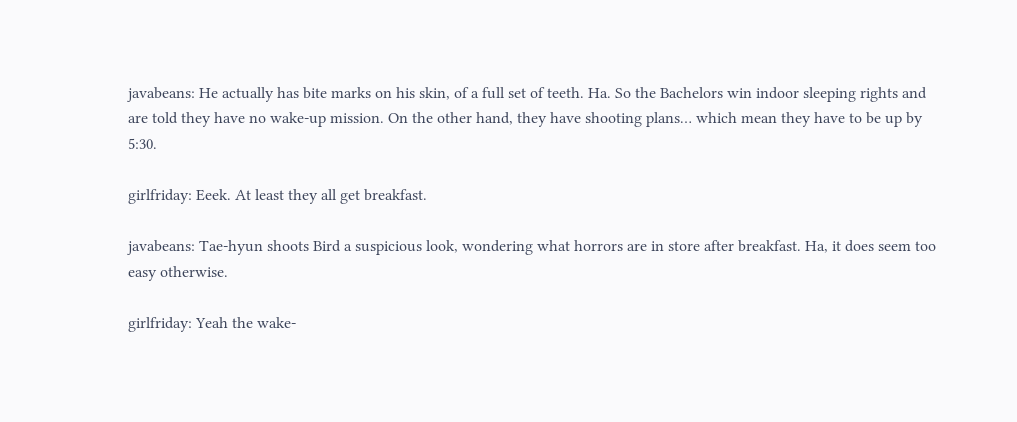javabeans: He actually has bite marks on his skin, of a full set of teeth. Ha. So the Bachelors win indoor sleeping rights and are told they have no wake-up mission. On the other hand, they have shooting plans… which mean they have to be up by 5:30.

girlfriday: Eeek. At least they all get breakfast.

javabeans: Tae-hyun shoots Bird a suspicious look, wondering what horrors are in store after breakfast. Ha, it does seem too easy otherwise.

girlfriday: Yeah the wake-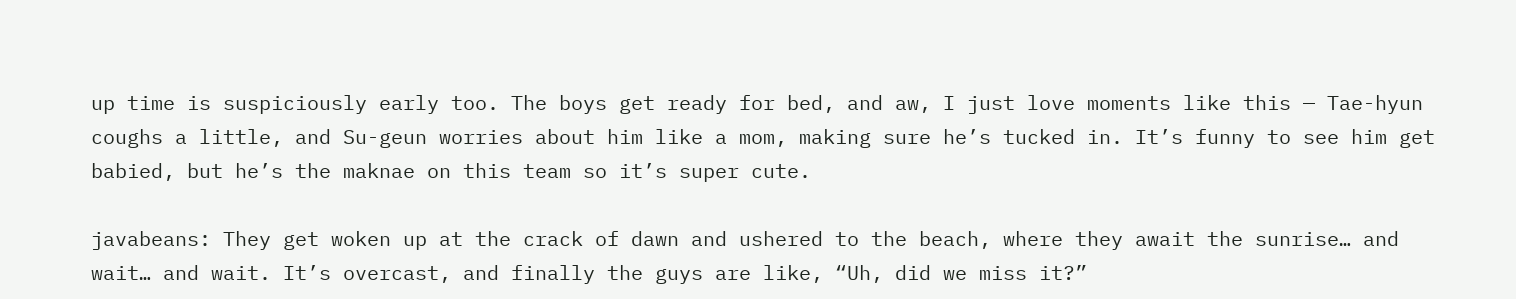up time is suspiciously early too. The boys get ready for bed, and aw, I just love moments like this — Tae-hyun coughs a little, and Su-geun worries about him like a mom, making sure he’s tucked in. It’s funny to see him get babied, but he’s the maknae on this team so it’s super cute.

javabeans: They get woken up at the crack of dawn and ushered to the beach, where they await the sunrise… and wait… and wait. It’s overcast, and finally the guys are like, “Uh, did we miss it?”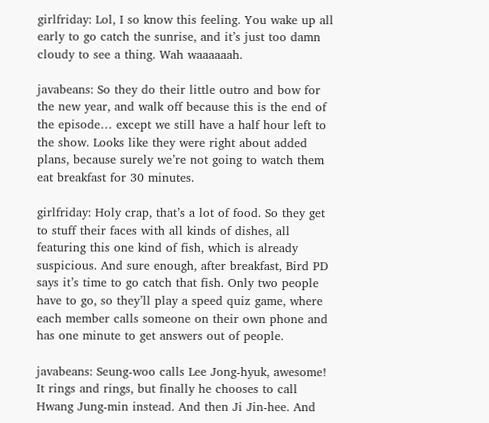girlfriday: Lol, I so know this feeling. You wake up all early to go catch the sunrise, and it’s just too damn cloudy to see a thing. Wah waaaaaah.

javabeans: So they do their little outro and bow for the new year, and walk off because this is the end of the episode… except we still have a half hour left to the show. Looks like they were right about added plans, because surely we’re not going to watch them eat breakfast for 30 minutes.

girlfriday: Holy crap, that’s a lot of food. So they get to stuff their faces with all kinds of dishes, all featuring this one kind of fish, which is already suspicious. And sure enough, after breakfast, Bird PD says it’s time to go catch that fish. Only two people have to go, so they’ll play a speed quiz game, where each member calls someone on their own phone and has one minute to get answers out of people.

javabeans: Seung-woo calls Lee Jong-hyuk, awesome! It rings and rings, but finally he chooses to call Hwang Jung-min instead. And then Ji Jin-hee. And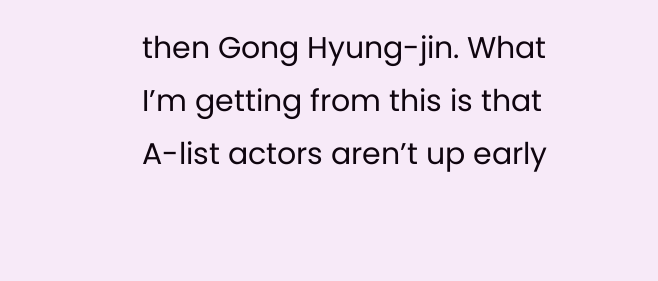then Gong Hyung-jin. What I’m getting from this is that A-list actors aren’t up early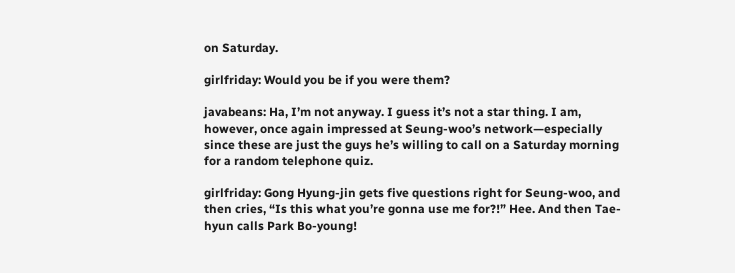on Saturday.

girlfriday: Would you be if you were them?

javabeans: Ha, I’m not anyway. I guess it’s not a star thing. I am, however, once again impressed at Seung-woo’s network—especially since these are just the guys he’s willing to call on a Saturday morning for a random telephone quiz.

girlfriday: Gong Hyung-jin gets five questions right for Seung-woo, and then cries, “Is this what you’re gonna use me for?!” Hee. And then Tae-hyun calls Park Bo-young!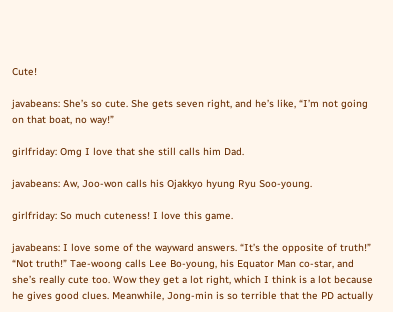Cute!

javabeans: She’s so cute. She gets seven right, and he’s like, “I’m not going on that boat, no way!”

girlfriday: Omg I love that she still calls him Dad.

javabeans: Aw, Joo-won calls his Ojakkyo hyung Ryu Soo-young.

girlfriday: So much cuteness! I love this game.

javabeans: I love some of the wayward answers. “It’s the opposite of truth!” “Not truth!” Tae-woong calls Lee Bo-young, his Equator Man co-star, and she’s really cute too. Wow they get a lot right, which I think is a lot because he gives good clues. Meanwhile, Jong-min is so terrible that the PD actually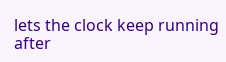lets the clock keep running after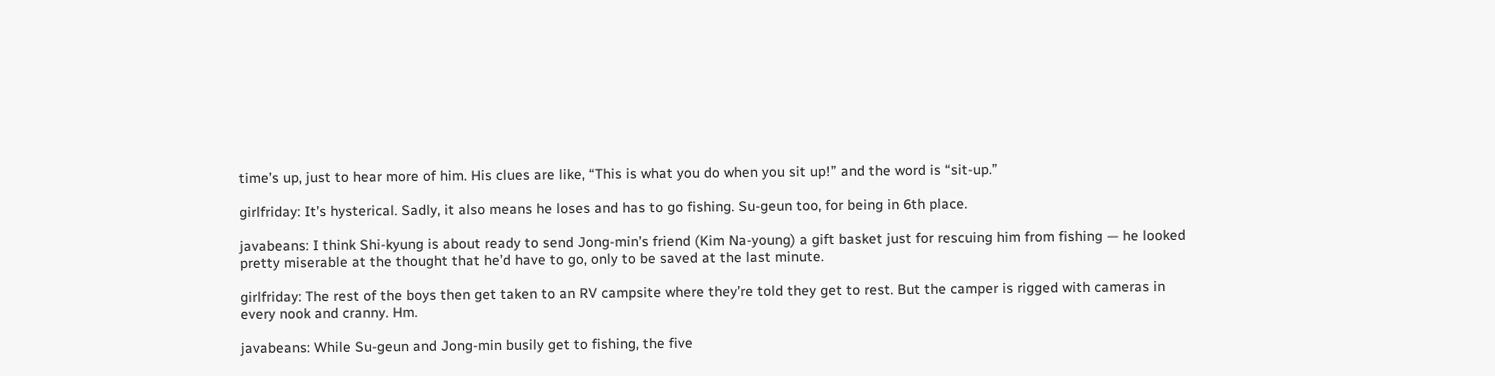time’s up, just to hear more of him. His clues are like, “This is what you do when you sit up!” and the word is “sit-up.”

girlfriday: It’s hysterical. Sadly, it also means he loses and has to go fishing. Su-geun too, for being in 6th place.

javabeans: I think Shi-kyung is about ready to send Jong-min’s friend (Kim Na-young) a gift basket just for rescuing him from fishing — he looked pretty miserable at the thought that he’d have to go, only to be saved at the last minute.

girlfriday: The rest of the boys then get taken to an RV campsite where they’re told they get to rest. But the camper is rigged with cameras in every nook and cranny. Hm.

javabeans: While Su-geun and Jong-min busily get to fishing, the five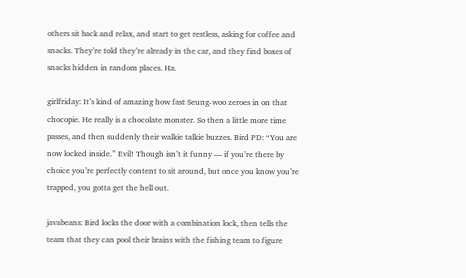others sit back and relax, and start to get restless, asking for coffee and snacks. They’re told they’re already in the car, and they find boxes of snacks hidden in random places. Ha.

girlfriday: It’s kind of amazing how fast Seung-woo zeroes in on that chocopie. He really is a chocolate monster. So then a little more time passes, and then suddenly their walkie talkie buzzes. Bird PD: “You are now locked inside.” Evil! Though isn’t it funny — if you’re there by choice you’re perfectly content to sit around, but once you know you’re trapped, you gotta get the hell out.

javabeans: Bird locks the door with a combination lock, then tells the team that they can pool their brains with the fishing team to figure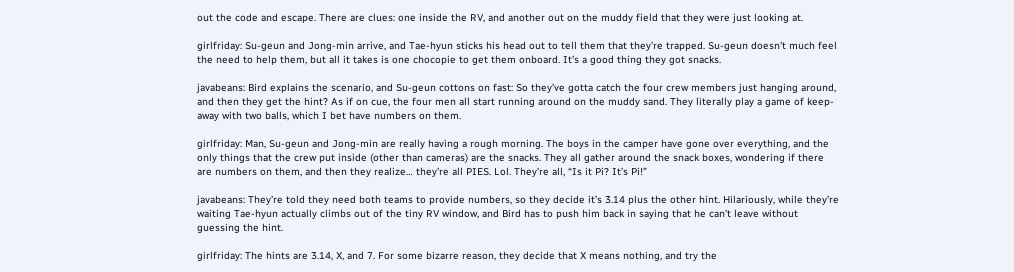out the code and escape. There are clues: one inside the RV, and another out on the muddy field that they were just looking at.

girlfriday: Su-geun and Jong-min arrive, and Tae-hyun sticks his head out to tell them that they’re trapped. Su-geun doesn’t much feel the need to help them, but all it takes is one chocopie to get them onboard. It’s a good thing they got snacks.

javabeans: Bird explains the scenario, and Su-geun cottons on fast: So they’ve gotta catch the four crew members just hanging around, and then they get the hint? As if on cue, the four men all start running around on the muddy sand. They literally play a game of keep-away with two balls, which I bet have numbers on them.

girlfriday: Man, Su-geun and Jong-min are really having a rough morning. The boys in the camper have gone over everything, and the only things that the crew put inside (other than cameras) are the snacks. They all gather around the snack boxes, wondering if there are numbers on them, and then they realize… they’re all PIES. Lol. They’re all, “Is it Pi? It’s Pi!”

javabeans: They’re told they need both teams to provide numbers, so they decide it’s 3.14 plus the other hint. Hilariously, while they’re waiting Tae-hyun actually climbs out of the tiny RV window, and Bird has to push him back in saying that he can’t leave without guessing the hint.

girlfriday: The hints are 3.14, X, and 7. For some bizarre reason, they decide that X means nothing, and try the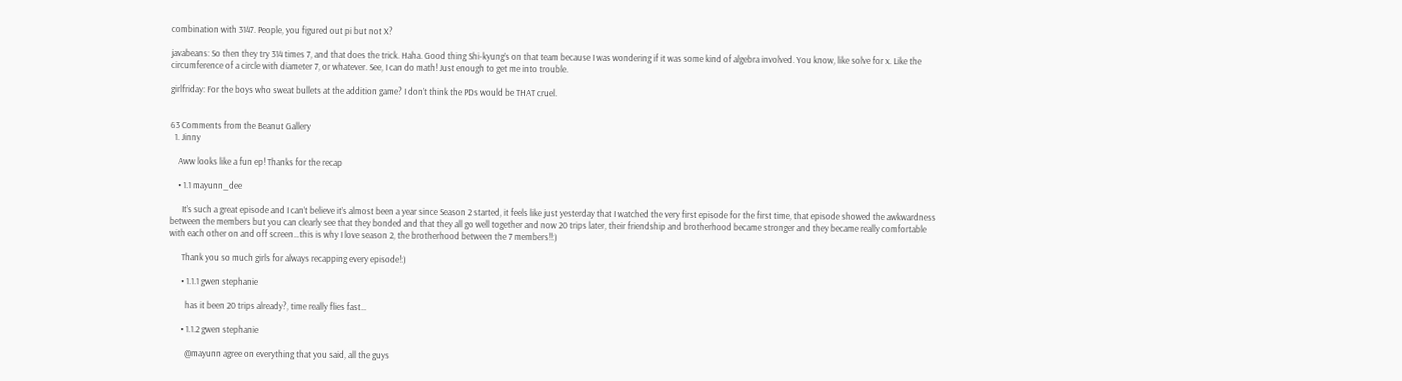combination with 3147. People, you figured out pi but not X?

javabeans: So then they try 314 times 7, and that does the trick. Haha. Good thing Shi-kyung’s on that team because I was wondering if it was some kind of algebra involved. You know, like solve for x. Like the circumference of a circle with diameter 7, or whatever. See, I can do math! Just enough to get me into trouble.

girlfriday: For the boys who sweat bullets at the addition game? I don’t think the PDs would be THAT cruel.


63 Comments from the Beanut Gallery
  1. Jinny

    Aww looks like a fun ep! Thanks for the recap

    • 1.1 mayunn_dee

      It’s such a great episode and I can’t believe it’s almost been a year since Season 2 started, it feels like just yesterday that I watched the very first episode for the first time, that episode showed the awkwardness between the members but you can clearly see that they bonded and that they all go well together and now 20 trips later, their friendship and brotherhood became stronger and they became really comfortable with each other on and off screen…this is why I love season 2, the brotherhood between the 7 members!!:)

      Thank you so much girls for always recapping every episode!:)

      • 1.1.1 gwen stephanie

        has it been 20 trips already?, time really flies fast…

      • 1.1.2 gwen stephanie

        @mayunn agree on everything that you said, all the guys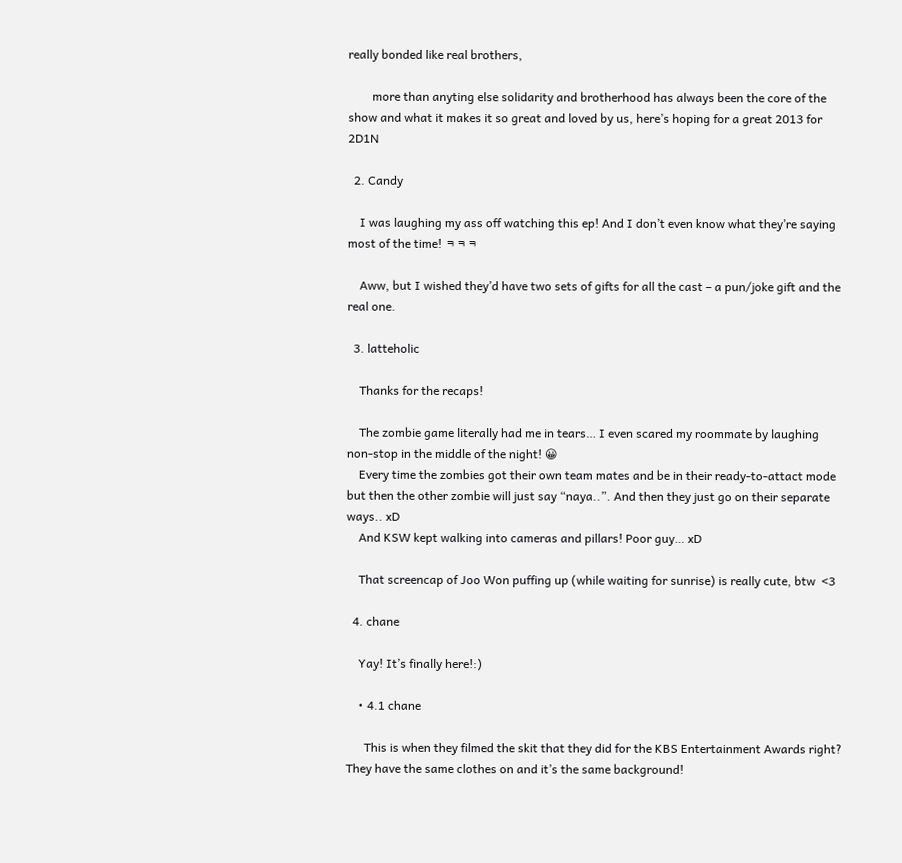really bonded like real brothers,

        more than anyting else solidarity and brotherhood has always been the core of the show and what it makes it so great and loved by us, here’s hoping for a great 2013 for 2D1N

  2. Candy

    I was laughing my ass off watching this ep! And I don’t even know what they’re saying most of the time! ㅋㅋㅋ

    Aww, but I wished they’d have two sets of gifts for all the cast – a pun/joke gift and the real one.

  3. latteholic

    Thanks for the recaps!

    The zombie game literally had me in tears… I even scared my roommate by laughing non-stop in the middle of the night! 😀
    Every time the zombies got their own team mates and be in their ready-to-attact mode but then the other zombie will just say “naya..”. And then they just go on their separate ways.. xD
    And KSW kept walking into cameras and pillars! Poor guy… xD

    That screencap of Joo Won puffing up (while waiting for sunrise) is really cute, btw  <3

  4. chane

    Yay! It’s finally here!:)

    • 4.1 chane

      This is when they filmed the skit that they did for the KBS Entertainment Awards right? They have the same clothes on and it’s the same background!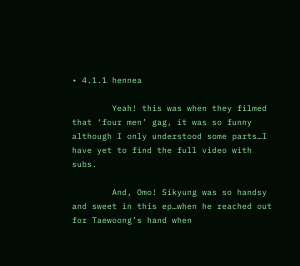• 4.1.1 hennea

        Yeah! this was when they filmed that ‘four men’ gag, it was so funny although I only understood some parts…I have yet to find the full video with subs.

        And, Omo! Sikyung was so handsy and sweet in this ep…when he reached out for Taewoong’s hand when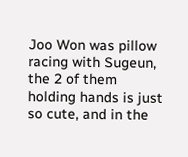Joo Won was pillow racing with Sugeun, the 2 of them holding hands is just so cute, and in the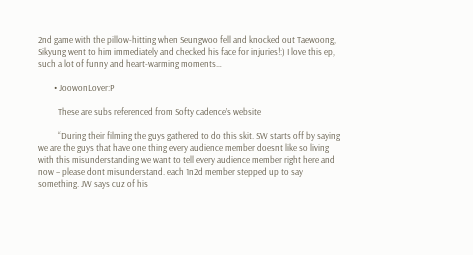2nd game with the pillow-hitting when Seungwoo fell and knocked out Taewoong, Sikyung went to him immediately and checked his face for injuries!:) I love this ep, such a lot of funny and heart-warming moments…

        • JoowonLover:P

          These are subs referenced from Softy cadence’s website

          “During their filming the guys gathered to do this skit. SW starts off by saying we are the guys that have one thing every audience member doesnt like so living with this misunderstanding we want to tell every audience member right here and now – please dont misunderstand. each 1n2d member stepped up to say something. JW says cuz of his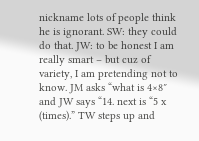nickname lots of people think he is ignorant. SW: they could do that. JW: to be honest I am really smart – but cuz of variety, I am pretending not to know. JM asks “what is 4×8″ and JW says “14. next is “5 x (times).” TW steps up and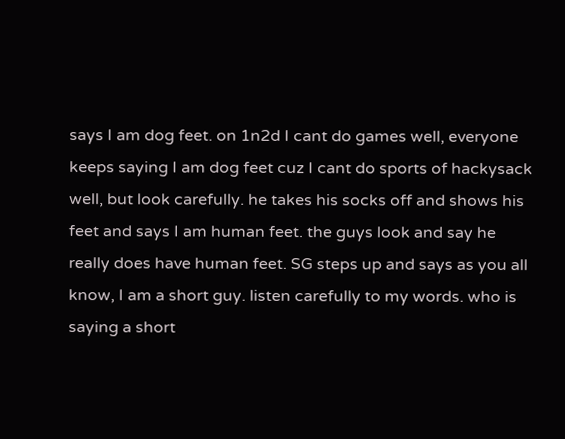says I am dog feet. on 1n2d I cant do games well, everyone keeps saying I am dog feet cuz I cant do sports of hackysack well, but look carefully. he takes his socks off and shows his feet and says I am human feet. the guys look and say he really does have human feet. SG steps up and says as you all know, I am a short guy. listen carefully to my words. who is saying a short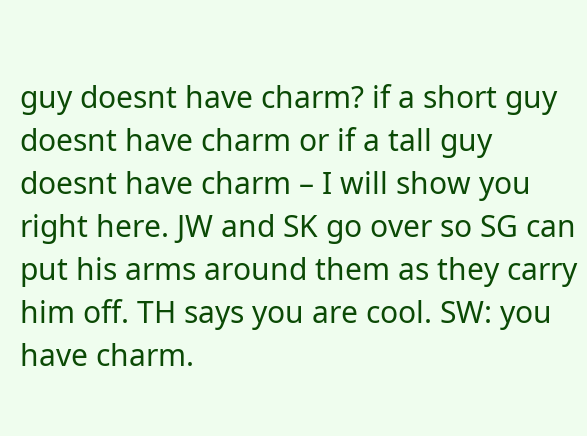guy doesnt have charm? if a short guy doesnt have charm or if a tall guy doesnt have charm – I will show you right here. JW and SK go over so SG can put his arms around them as they carry him off. TH says you are cool. SW: you have charm.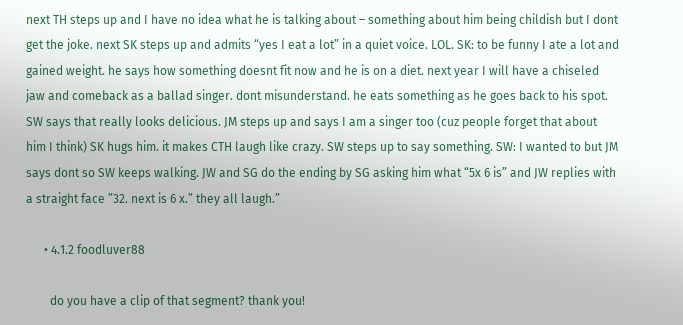next TH steps up and I have no idea what he is talking about – something about him being childish but I dont get the joke. next SK steps up and admits “yes I eat a lot” in a quiet voice. LOL. SK: to be funny I ate a lot and gained weight. he says how something doesnt fit now and he is on a diet. next year I will have a chiseled jaw and comeback as a ballad singer. dont misunderstand. he eats something as he goes back to his spot. SW says that really looks delicious. JM steps up and says I am a singer too (cuz people forget that about him I think) SK hugs him. it makes CTH laugh like crazy. SW steps up to say something. SW: I wanted to but JM says dont so SW keeps walking. JW and SG do the ending by SG asking him what “5x 6 is” and JW replies with a straight face ”32. next is 6 x.” they all laugh.”

      • 4.1.2 foodluver88

        do you have a clip of that segment? thank you!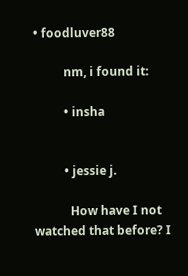• foodluver88

          nm, i found it:

          • insha


          • jessie j.

            How have I not watched that before? I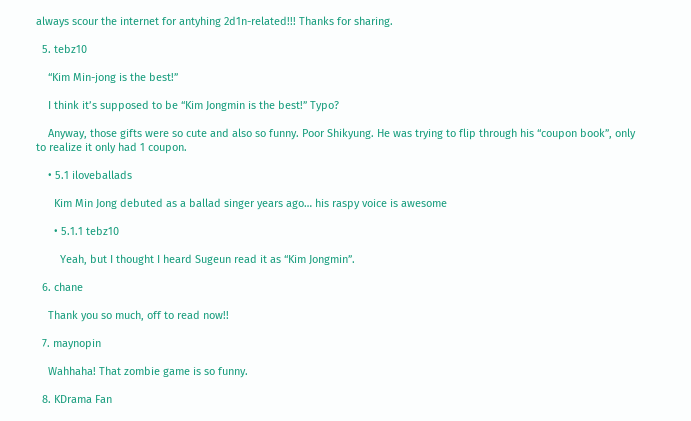always scour the internet for antyhing 2d1n-related!!! Thanks for sharing.

  5. tebz10

    “Kim Min-jong is the best!”

    I think it’s supposed to be “Kim Jongmin is the best!” Typo?

    Anyway, those gifts were so cute and also so funny. Poor Shikyung. He was trying to flip through his “coupon book”, only to realize it only had 1 coupon.

    • 5.1 iloveballads

      Kim Min Jong debuted as a ballad singer years ago… his raspy voice is awesome

      • 5.1.1 tebz10

        Yeah, but I thought I heard Sugeun read it as “Kim Jongmin”.

  6. chane

    Thank you so much, off to read now!!

  7. maynopin

    Wahhaha! That zombie game is so funny.

  8. KDrama Fan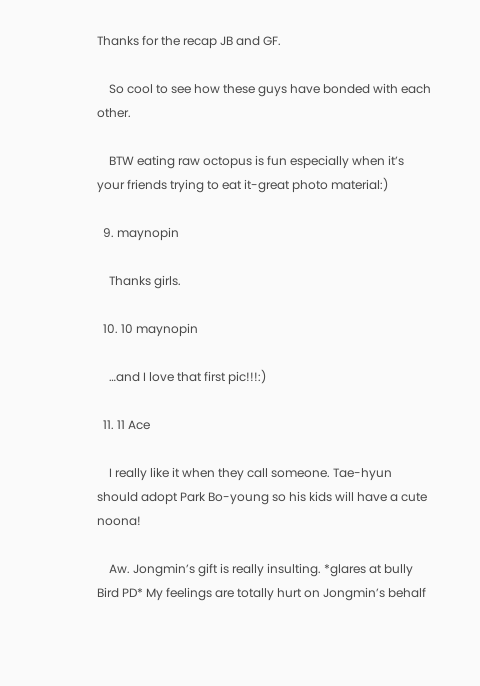Thanks for the recap JB and GF.

    So cool to see how these guys have bonded with each other.

    BTW eating raw octopus is fun especially when it’s your friends trying to eat it-great photo material:)

  9. maynopin

    Thanks girls.

  10. 10 maynopin

    …and I love that first pic!!!:)

  11. 11 Ace

    I really like it when they call someone. Tae-hyun should adopt Park Bo-young so his kids will have a cute noona!

    Aw. Jongmin’s gift is really insulting. *glares at bully Bird PD* My feelings are totally hurt on Jongmin’s behalf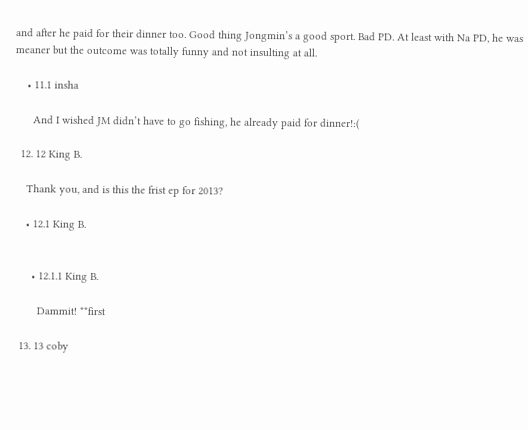and after he paid for their dinner too. Good thing Jongmin’s a good sport. Bad PD. At least with Na PD, he was meaner but the outcome was totally funny and not insulting at all.

    • 11.1 insha

      And I wished JM didn’t have to go fishing, he already paid for dinner!:(

  12. 12 King B.

    Thank you, and is this the frist ep for 2013?

    • 12.1 King B.


      • 12.1.1 King B.

        Dammit! **first

  13. 13 coby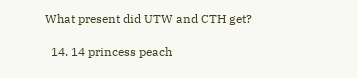What present did UTW and CTH get?

  14. 14 princess peach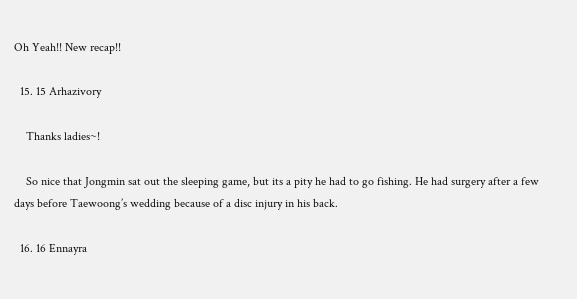Oh Yeah!! New recap!!

  15. 15 Arhazivory

    Thanks ladies~!

    So nice that Jongmin sat out the sleeping game, but its a pity he had to go fishing. He had surgery after a few days before Taewoong’s wedding because of a disc injury in his back.

  16. 16 Ennayra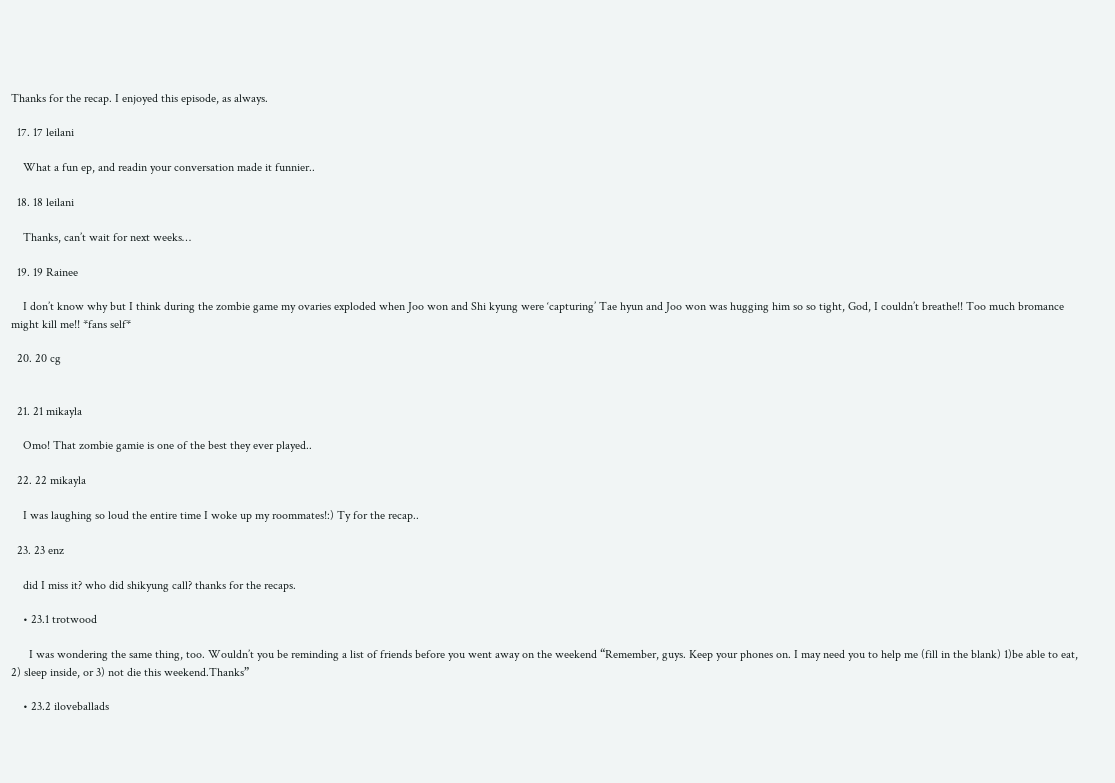Thanks for the recap. I enjoyed this episode, as always.

  17. 17 leilani

    What a fun ep, and readin your conversation made it funnier..

  18. 18 leilani

    Thanks, can’t wait for next weeks…

  19. 19 Rainee

    I don’t know why but I think during the zombie game my ovaries exploded when Joo won and Shi kyung were ‘capturing’ Tae hyun and Joo won was hugging him so so tight, God, I couldn’t breathe!! Too much bromance might kill me!! *fans self*

  20. 20 cg


  21. 21 mikayla

    Omo! That zombie gamie is one of the best they ever played..

  22. 22 mikayla

    I was laughing so loud the entire time I woke up my roommates!:) Ty for the recap..

  23. 23 enz

    did I miss it? who did shikyung call? thanks for the recaps.

    • 23.1 trotwood

      I was wondering the same thing, too. Wouldn’t you be reminding a list of friends before you went away on the weekend “Remember, guys. Keep your phones on. I may need you to help me (fill in the blank) 1)be able to eat, 2) sleep inside, or 3) not die this weekend.Thanks”

    • 23.2 iloveballads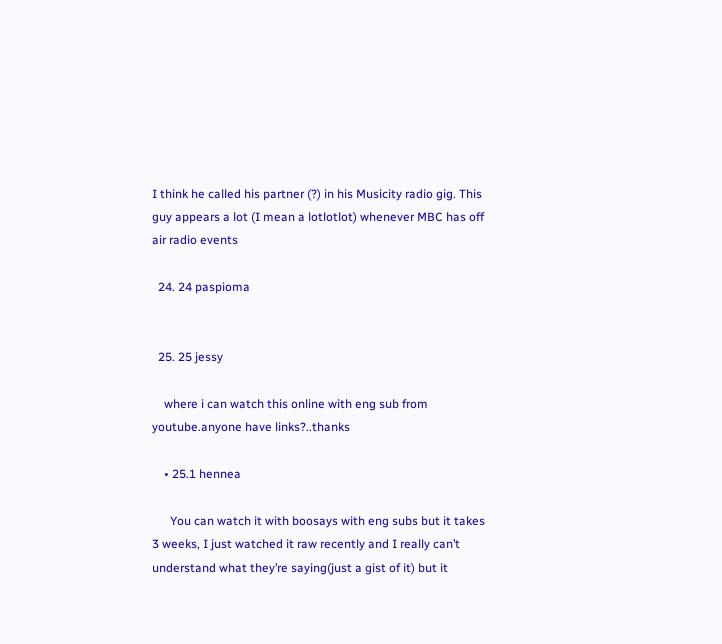I think he called his partner (?) in his Musicity radio gig. This guy appears a lot (I mean a lotlotlot) whenever MBC has off air radio events

  24. 24 paspioma


  25. 25 jessy

    where i can watch this online with eng sub from youtube.anyone have links?..thanks

    • 25.1 hennea

      You can watch it with boosays with eng subs but it takes 3 weeks, I just watched it raw recently and I really can’t understand what they’re saying(just a gist of it) but it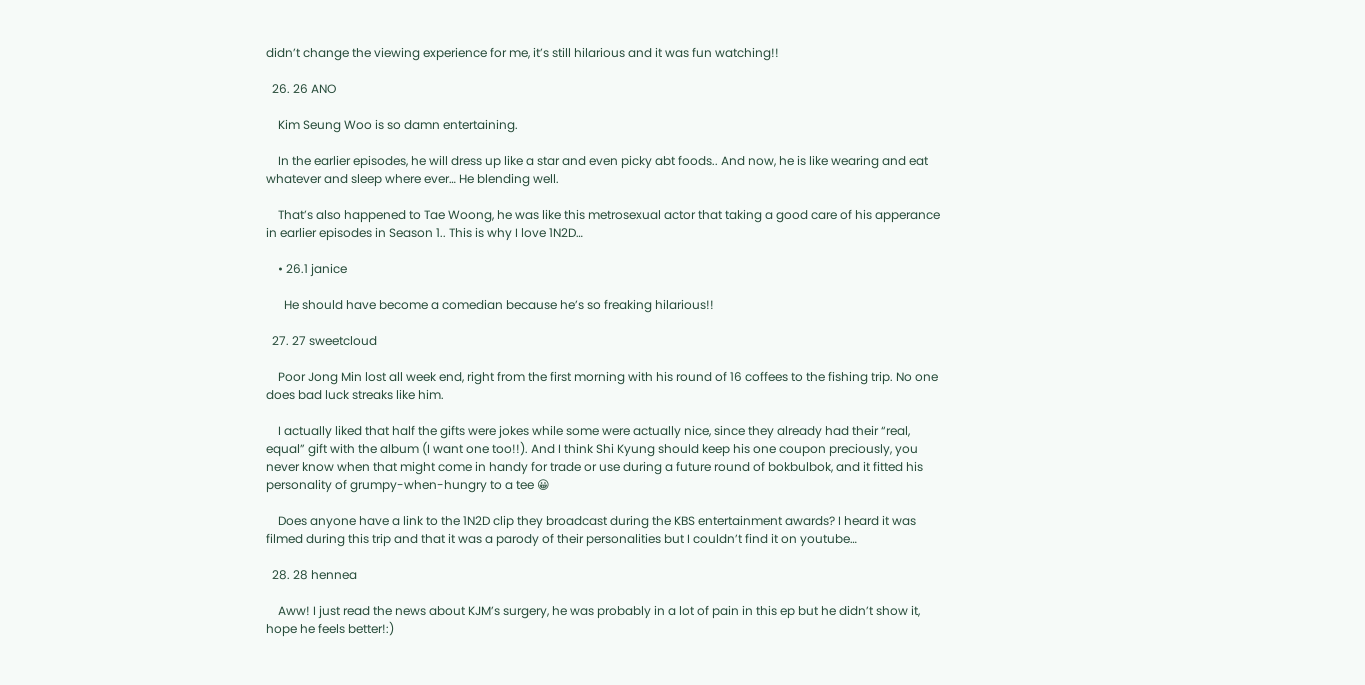didn’t change the viewing experience for me, it’s still hilarious and it was fun watching!!

  26. 26 ANO

    Kim Seung Woo is so damn entertaining.

    In the earlier episodes, he will dress up like a star and even picky abt foods.. And now, he is like wearing and eat whatever and sleep where ever… He blending well.

    That’s also happened to Tae Woong, he was like this metrosexual actor that taking a good care of his apperance in earlier episodes in Season 1.. This is why I love 1N2D…

    • 26.1 janice

      He should have become a comedian because he’s so freaking hilarious!!

  27. 27 sweetcloud

    Poor Jong Min lost all week end, right from the first morning with his round of 16 coffees to the fishing trip. No one does bad luck streaks like him.

    I actually liked that half the gifts were jokes while some were actually nice, since they already had their “real, equal” gift with the album (I want one too!!). And I think Shi Kyung should keep his one coupon preciously, you never know when that might come in handy for trade or use during a future round of bokbulbok, and it fitted his personality of grumpy-when-hungry to a tee 😀

    Does anyone have a link to the 1N2D clip they broadcast during the KBS entertainment awards? I heard it was filmed during this trip and that it was a parody of their personalities but I couldn’t find it on youtube…

  28. 28 hennea

    Aww! I just read the news about KJM’s surgery, he was probably in a lot of pain in this ep but he didn’t show it, hope he feels better!:)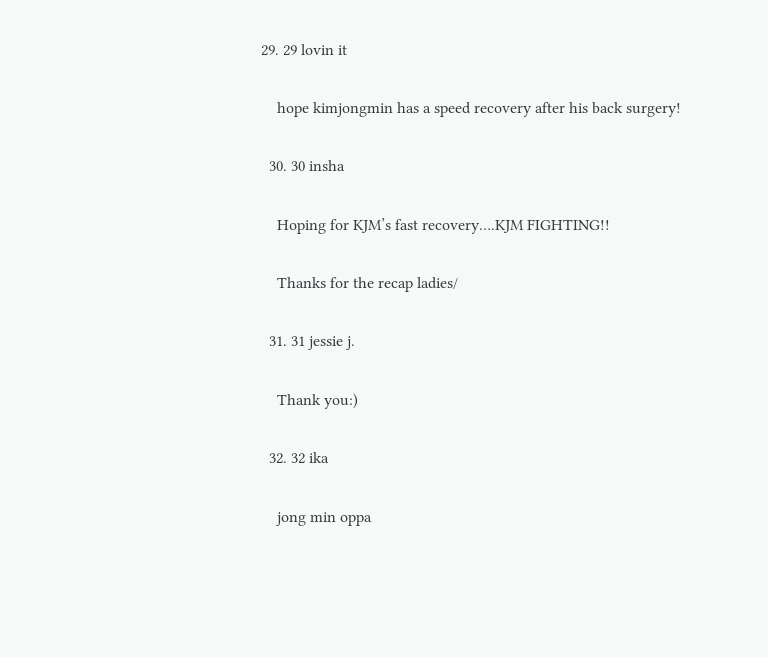29. 29 lovin it

    hope kimjongmin has a speed recovery after his back surgery!

  30. 30 insha

    Hoping for KJM’s fast recovery….KJM FIGHTING!!

    Thanks for the recap ladies/

  31. 31 jessie j.

    Thank you:)

  32. 32 ika

    jong min oppa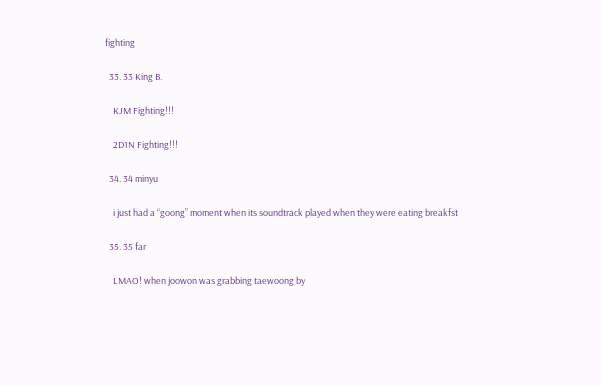fighting

  33. 33 King B.

    KJM Fighting!!!

    2D1N Fighting!!!

  34. 34 minyu

    i just had a “goong” moment when its soundtrack played when they were eating breakfst

  35. 35 far

    LMAO! when joowon was grabbing taewoong by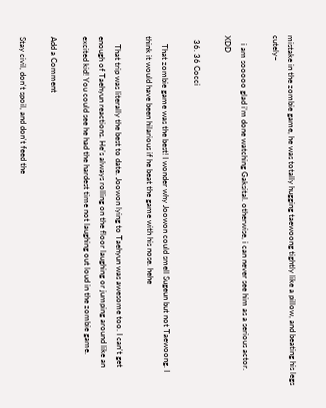mistake in the zombie game, he was totally hugging taewoong tightly like a pillow, and beating his legs cutely~

    i am sooooo glad i’m done watching Gaksital. otherwise, i can never see him as a serious actor. XDD

  36. 36 Cocci

    That zombie game was the best! I wonder why Joowon could smell Sugeun but not Taewoong. I think it would have been hilarious if he beat the game with his nose. hehe

    That trip was literally the best to date. Joowon lying to Taehyun was awesome too. I can’t get enough of Taehyun reactions. He’s always rolling on the floor laughing or jumping around like an excited kid! You could see he had the hardest time not laughing out loud in the zombie game.

Add a Comment

Stay civil, don't spoil, and don't feed the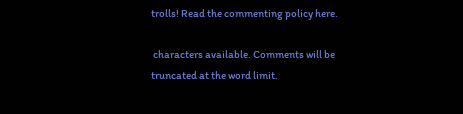trolls! Read the commenting policy here.

 characters available. Comments will be truncated at the word limit.